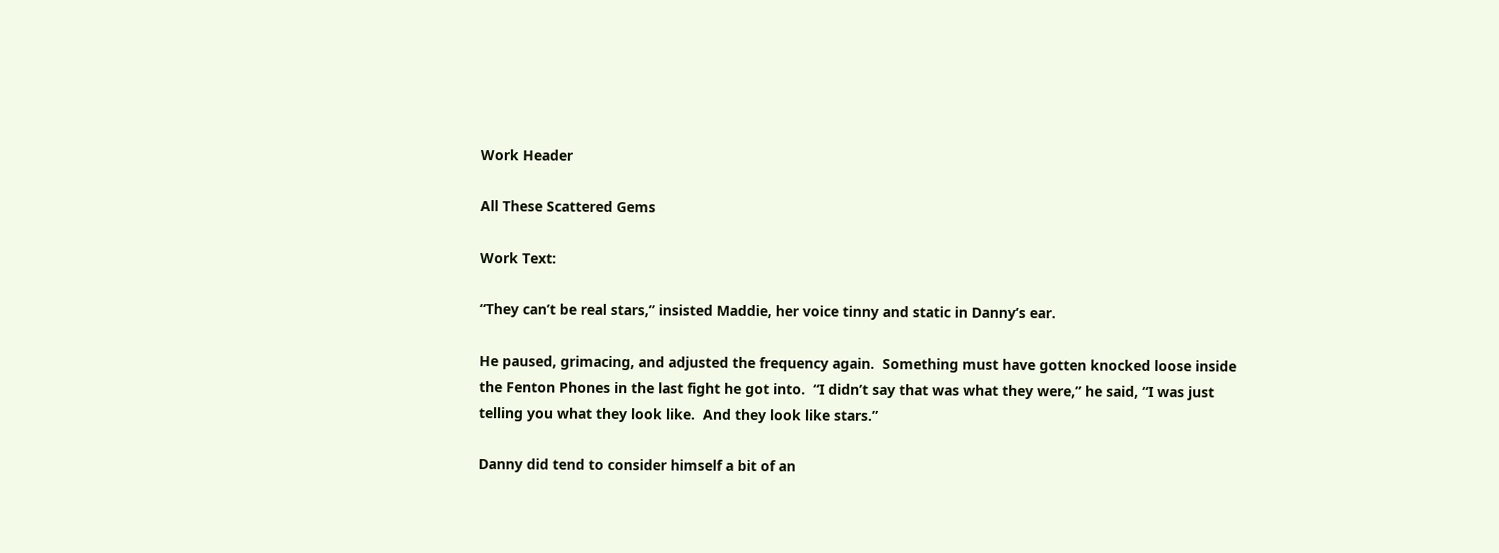Work Header

All These Scattered Gems

Work Text:

“They can’t be real stars,” insisted Maddie, her voice tinny and static in Danny’s ear.

He paused, grimacing, and adjusted the frequency again.  Something must have gotten knocked loose inside the Fenton Phones in the last fight he got into.  “I didn’t say that was what they were,” he said, “I was just telling you what they look like.  And they look like stars.”

Danny did tend to consider himself a bit of an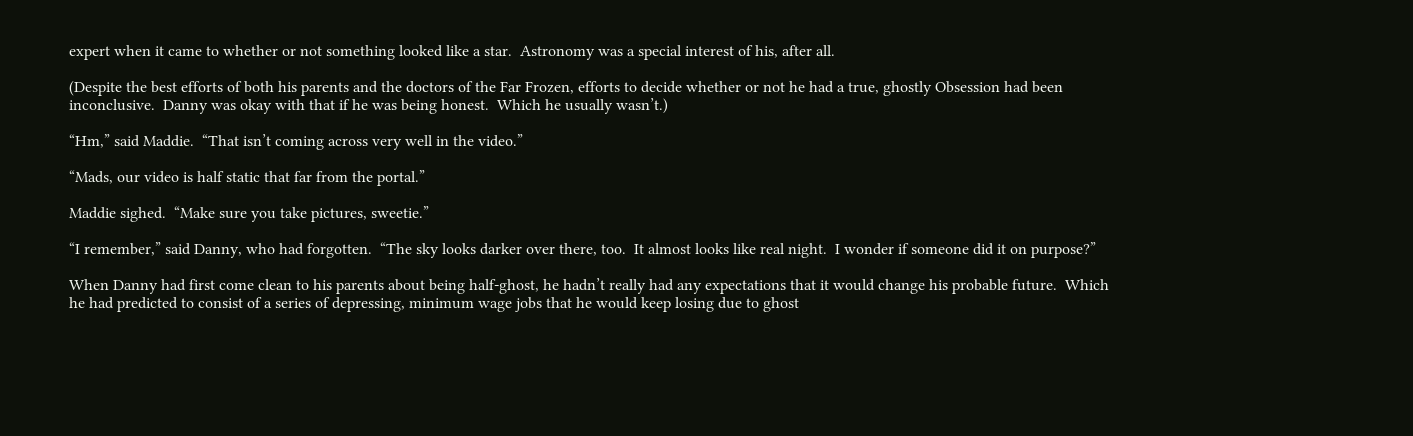expert when it came to whether or not something looked like a star.  Astronomy was a special interest of his, after all.

(Despite the best efforts of both his parents and the doctors of the Far Frozen, efforts to decide whether or not he had a true, ghostly Obsession had been inconclusive.  Danny was okay with that if he was being honest.  Which he usually wasn’t.)

“Hm,” said Maddie.  “That isn’t coming across very well in the video.”

“Mads, our video is half static that far from the portal.”

Maddie sighed.  “Make sure you take pictures, sweetie.”

“I remember,” said Danny, who had forgotten.  “The sky looks darker over there, too.  It almost looks like real night.  I wonder if someone did it on purpose?”

When Danny had first come clean to his parents about being half-ghost, he hadn’t really had any expectations that it would change his probable future.  Which he had predicted to consist of a series of depressing, minimum wage jobs that he would keep losing due to ghost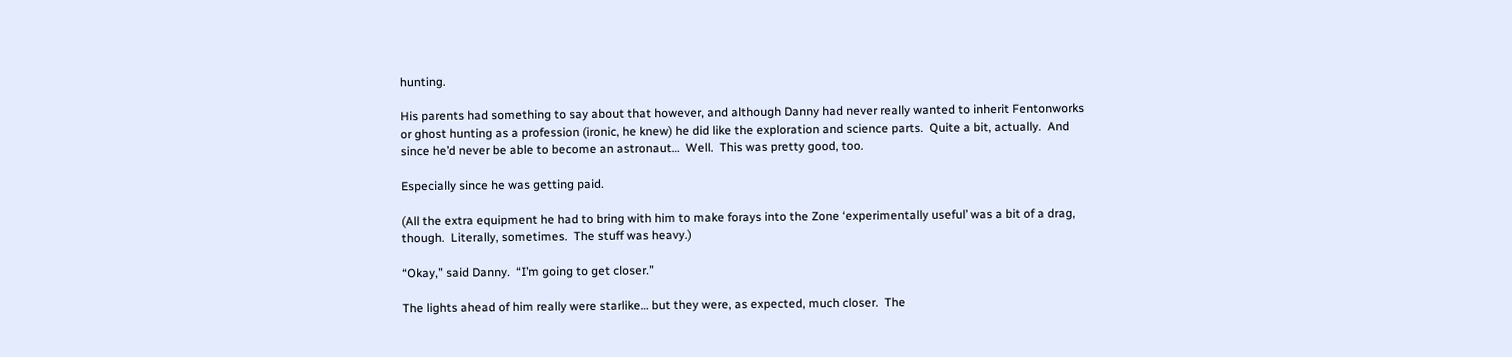hunting.

His parents had something to say about that however, and although Danny had never really wanted to inherit Fentonworks or ghost hunting as a profession (ironic, he knew) he did like the exploration and science parts.  Quite a bit, actually.  And since he’d never be able to become an astronaut…  Well.  This was pretty good, too.

Especially since he was getting paid.

(All the extra equipment he had to bring with him to make forays into the Zone ‘experimentally useful’ was a bit of a drag, though.  Literally, sometimes.  The stuff was heavy.)

“Okay,” said Danny.  “I’m going to get closer.”

The lights ahead of him really were starlike… but they were, as expected, much closer.  The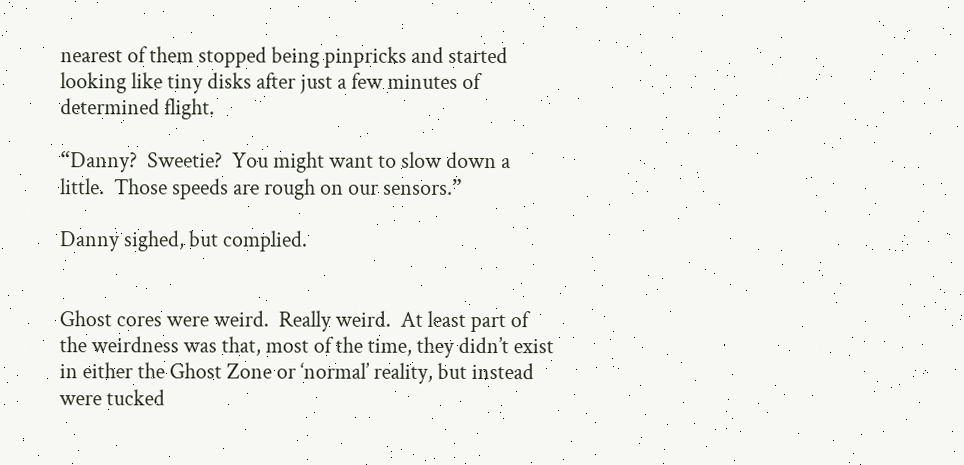nearest of them stopped being pinpricks and started looking like tiny disks after just a few minutes of determined flight.

“Danny?  Sweetie?  You might want to slow down a little.  Those speeds are rough on our sensors.”

Danny sighed, but complied.


Ghost cores were weird.  Really weird.  At least part of the weirdness was that, most of the time, they didn’t exist in either the Ghost Zone or ‘normal’ reality, but instead were tucked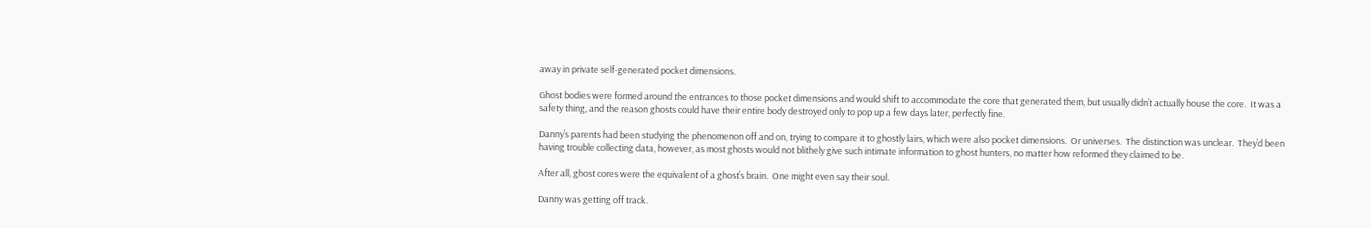away in private self-generated pocket dimensions.

Ghost bodies were formed around the entrances to those pocket dimensions and would shift to accommodate the core that generated them, but usually didn’t actually house the core.  It was a safety thing, and the reason ghosts could have their entire body destroyed only to pop up a few days later, perfectly fine.

Danny’s parents had been studying the phenomenon off and on, trying to compare it to ghostly lairs, which were also pocket dimensions.  Or universes.  The distinction was unclear.  They’d been having trouble collecting data, however, as most ghosts would not blithely give such intimate information to ghost hunters, no matter how reformed they claimed to be.

After all, ghost cores were the equivalent of a ghost’s brain.  One might even say their soul.

Danny was getting off track.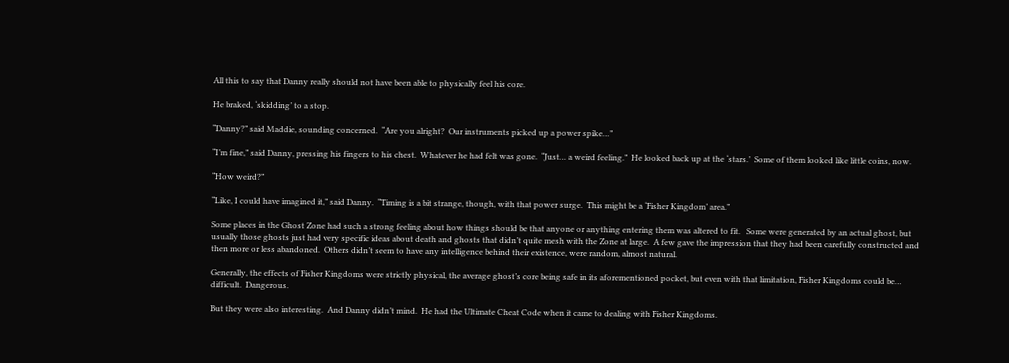All this to say that Danny really should not have been able to physically feel his core.

He braked, ‘skidding’ to a stop.

“Danny?” said Maddie, sounding concerned.  “Are you alright?  Our instruments picked up a power spike…”

“I’m fine,” said Danny, pressing his fingers to his chest.  Whatever he had felt was gone.  “Just… a weird feeling.”  He looked back up at the ‘stars.’  Some of them looked like little coins, now.

“How weird?”

“Like, I could have imagined it,” said Danny.  “Timing is a bit strange, though, with that power surge.  This might be a ‘Fisher Kingdom’ area.”

Some places in the Ghost Zone had such a strong feeling about how things should be that anyone or anything entering them was altered to fit.   Some were generated by an actual ghost, but usually those ghosts just had very specific ideas about death and ghosts that didn’t quite mesh with the Zone at large.  A few gave the impression that they had been carefully constructed and then more or less abandoned.  Others didn’t seem to have any intelligence behind their existence, were random, almost natural.

Generally, the effects of Fisher Kingdoms were strictly physical, the average ghost’s core being safe in its aforementioned pocket, but even with that limitation, Fisher Kingdoms could be… difficult.  Dangerous.

But they were also interesting.  And Danny didn’t mind.  He had the Ultimate Cheat Code when it came to dealing with Fisher Kingdoms.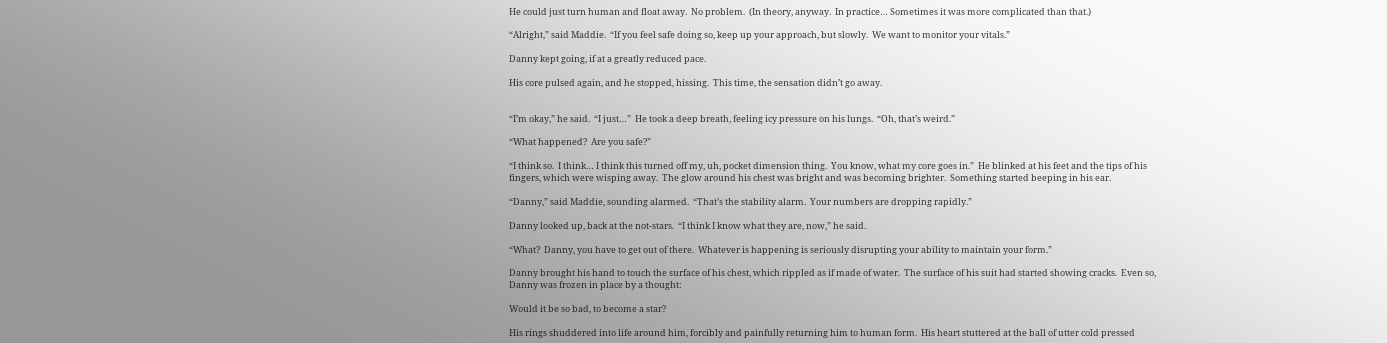He could just turn human and float away.  No problem.  (In theory, anyway.  In practice… Sometimes it was more complicated than that.)

“Alright,” said Maddie.  “If you feel safe doing so, keep up your approach, but slowly.  We want to monitor your vitals.”

Danny kept going, if at a greatly reduced pace.

His core pulsed again, and he stopped, hissing.  This time, the sensation didn’t go away.


“I’m okay,” he said.  “I just…”  He took a deep breath, feeling icy pressure on his lungs.  “Oh, that’s weird.”

“What happened?  Are you safe?”

“I think so.  I think… I think this turned off my, uh, pocket dimension thing.  You know, what my core goes in.”  He blinked at his feet and the tips of his fingers, which were wisping away.  The glow around his chest was bright and was becoming brighter.  Something started beeping in his ear.

“Danny,” said Maddie, sounding alarmed.  “That’s the stability alarm.  Your numbers are dropping rapidly.”

Danny looked up, back at the not-stars.  “I think I know what they are, now,” he said.

“What?  Danny, you have to get out of there.  Whatever is happening is seriously disrupting your ability to maintain your form.”

Danny brought his hand to touch the surface of his chest, which rippled as if made of water.  The surface of his suit had started showing cracks.  Even so, Danny was frozen in place by a thought:

Would it be so bad, to become a star?

His rings shuddered into life around him, forcibly and painfully returning him to human form.  His heart stuttered at the ball of utter cold pressed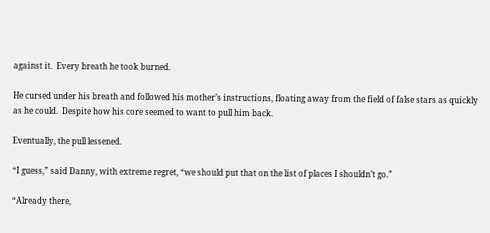against it.  Every breath he took burned.

He cursed under his breath and followed his mother’s instructions, floating away from the field of false stars as quickly as he could.  Despite how his core seemed to want to pull him back.

Eventually, the pull lessened.

“I guess,” said Danny, with extreme regret, “we should put that on the list of places I shouldn’t go.”

“Already there,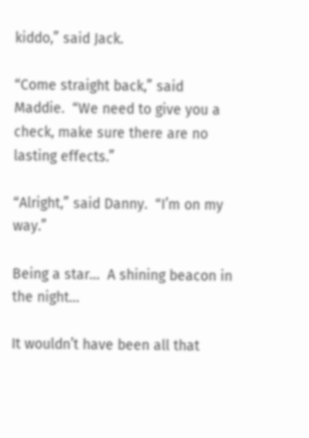kiddo,” said Jack.

“Come straight back,” said Maddie.  “We need to give you a check, make sure there are no lasting effects.”

“Alright,” said Danny.  “I’m on my way.”

Being a star…  A shining beacon in the night…

It wouldn’t have been all that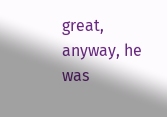great, anyway, he was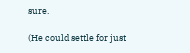sure.

(He could settle for just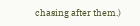chasing after them.)